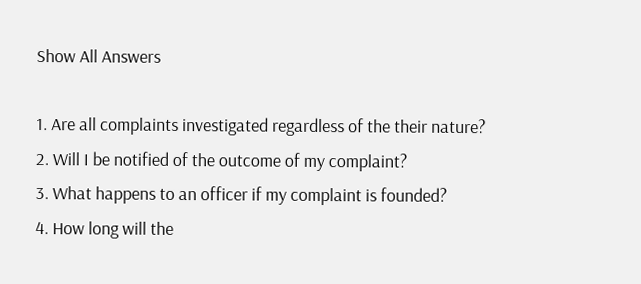Show All Answers

1. Are all complaints investigated regardless of the their nature?
2. Will I be notified of the outcome of my complaint?
3. What happens to an officer if my complaint is founded?
4. How long will the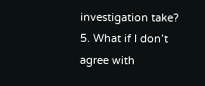investigation take?
5. What if I don’t agree with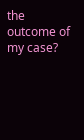the outcome of my case?